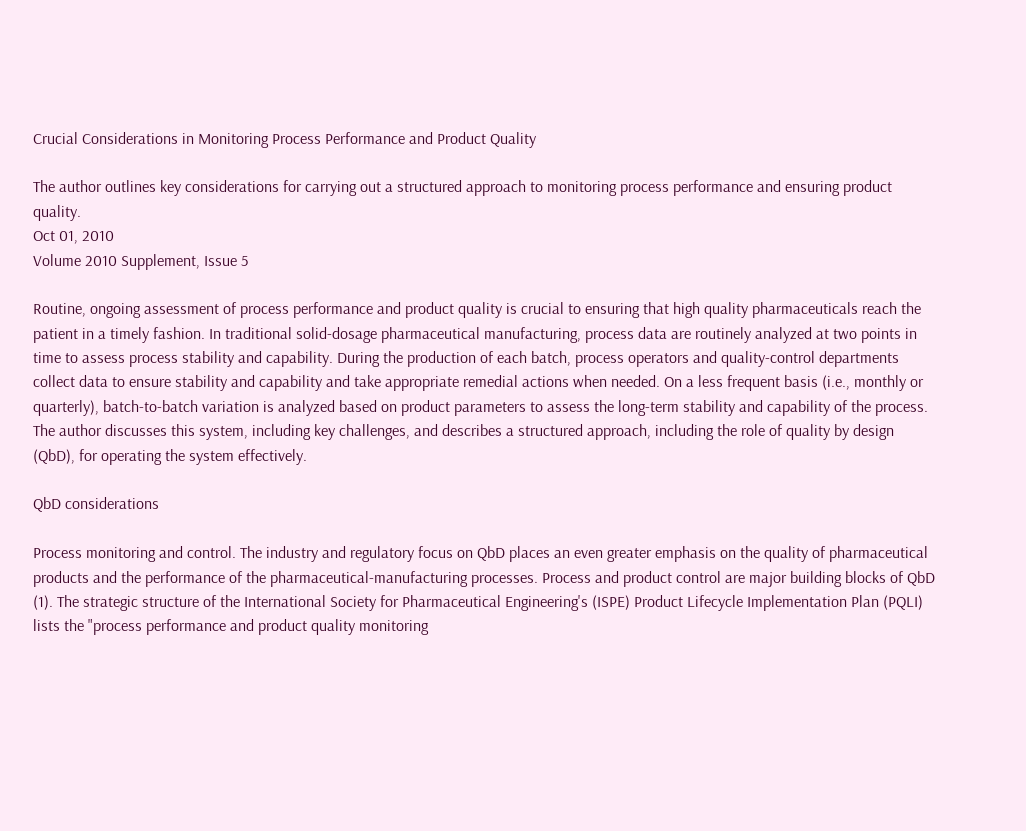Crucial Considerations in Monitoring Process Performance and Product Quality

The author outlines key considerations for carrying out a structured approach to monitoring process performance and ensuring product quality.
Oct 01, 2010
Volume 2010 Supplement, Issue 5

Routine, ongoing assessment of process performance and product quality is crucial to ensuring that high quality pharmaceuticals reach the patient in a timely fashion. In traditional solid-dosage pharmaceutical manufacturing, process data are routinely analyzed at two points in time to assess process stability and capability. During the production of each batch, process operators and quality-control departments collect data to ensure stability and capability and take appropriate remedial actions when needed. On a less frequent basis (i.e., monthly or quarterly), batch-to-batch variation is analyzed based on product parameters to assess the long-term stability and capability of the process. The author discusses this system, including key challenges, and describes a structured approach, including the role of quality by design (QbD), for operating the system effectively.

QbD considerations

Process monitoring and control. The industry and regulatory focus on QbD places an even greater emphasis on the quality of pharmaceutical products and the performance of the pharmaceutical-manufacturing processes. Process and product control are major building blocks of QbD (1). The strategic structure of the International Society for Pharmaceutical Engineering's (ISPE) Product Lifecycle Implementation Plan (PQLI) lists the "process performance and product quality monitoring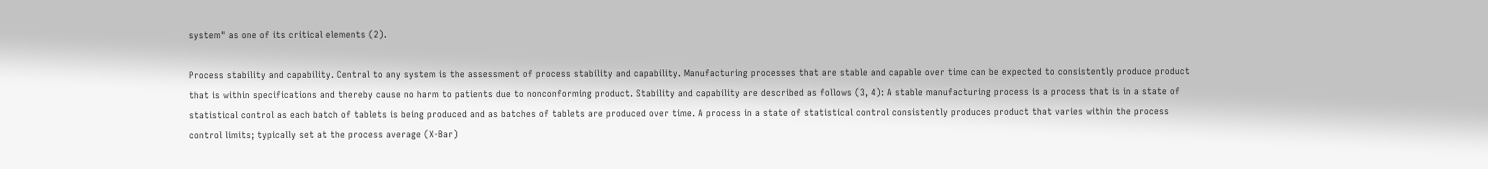system" as one of its critical elements (2).

Process stability and capability. Central to any system is the assessment of process stability and capability. Manufacturing processes that are stable and capable over time can be expected to consistently produce product that is within specifications and thereby cause no harm to patients due to nonconforming product. Stability and capability are described as follows (3, 4): A stable manufacturing process is a process that is in a state of statistical control as each batch of tablets is being produced and as batches of tablets are produced over time. A process in a state of statistical control consistently produces product that varies within the process control limits; typically set at the process average (X-Bar)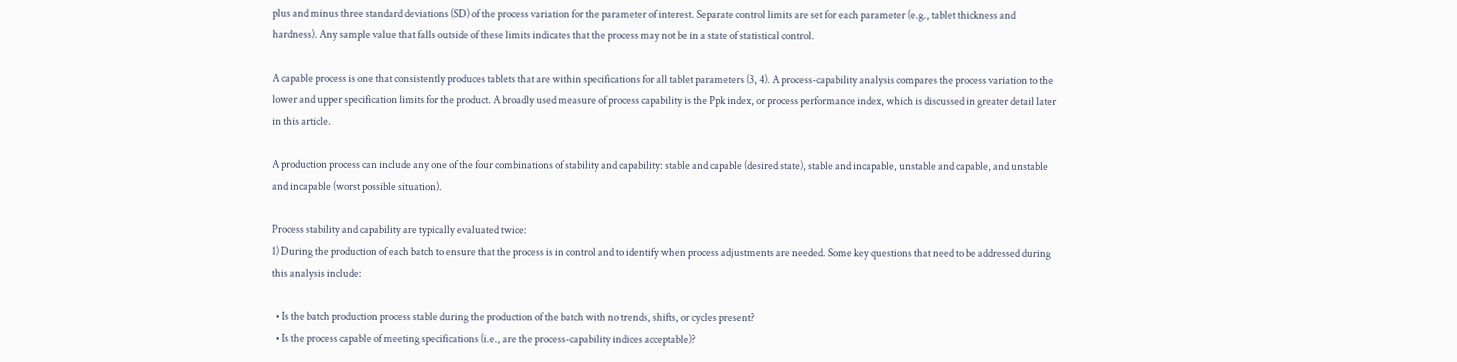plus and minus three standard deviations (SD) of the process variation for the parameter of interest. Separate control limits are set for each parameter (e.g., tablet thickness and hardness). Any sample value that falls outside of these limits indicates that the process may not be in a state of statistical control.

A capable process is one that consistently produces tablets that are within specifications for all tablet parameters (3, 4). A process-capability analysis compares the process variation to the lower and upper specification limits for the product. A broadly used measure of process capability is the Ppk index, or process performance index, which is discussed in greater detail later in this article.

A production process can include any one of the four combinations of stability and capability: stable and capable (desired state), stable and incapable, unstable and capable, and unstable and incapable (worst possible situation).

Process stability and capability are typically evaluated twice:
1) During the production of each batch to ensure that the process is in control and to identify when process adjustments are needed. Some key questions that need to be addressed during this analysis include:

  • Is the batch production process stable during the production of the batch with no trends, shifts, or cycles present?
  • Is the process capable of meeting specifications (i.e., are the process-capability indices acceptable)?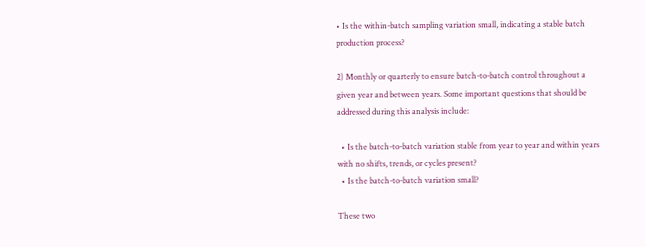• Is the within-batch sampling variation small, indicating a stable batch production process?

2) Monthly or quarterly to ensure batch-to-batch control throughout a given year and between years. Some important questions that should be addressed during this analysis include:

  • Is the batch-to-batch variation stable from year to year and within years with no shifts, trends, or cycles present?
  • Is the batch-to-batch variation small?

These two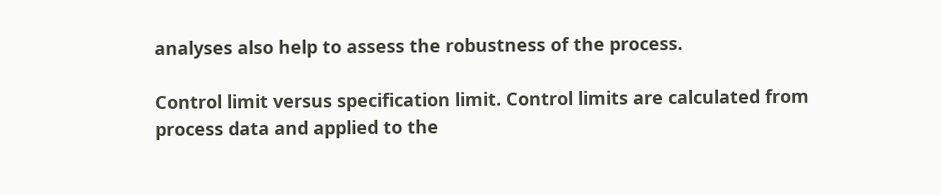analyses also help to assess the robustness of the process.

Control limit versus specification limit. Control limits are calculated from process data and applied to the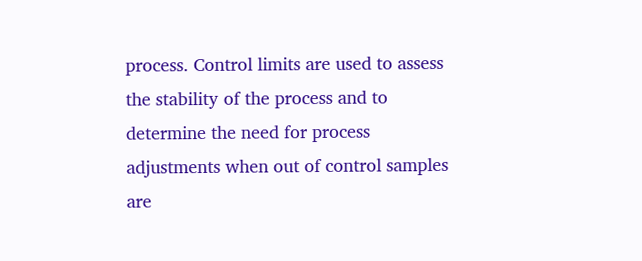process. Control limits are used to assess the stability of the process and to determine the need for process adjustments when out of control samples are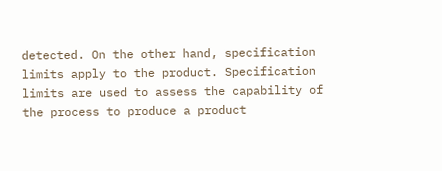detected. On the other hand, specification limits apply to the product. Specification limits are used to assess the capability of the process to produce a product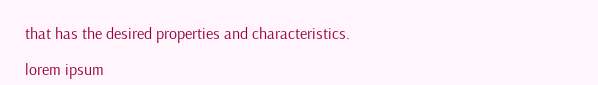that has the desired properties and characteristics.

lorem ipsum